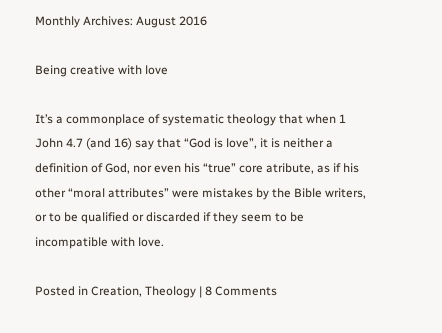Monthly Archives: August 2016

Being creative with love

It’s a commonplace of systematic theology that when 1 John 4.7 (and 16) say that “God is love”, it is neither a definition of God, nor even his “true” core atribute, as if his other “moral attributes” were mistakes by the Bible writers, or to be qualified or discarded if they seem to be incompatible with love.

Posted in Creation, Theology | 8 Comments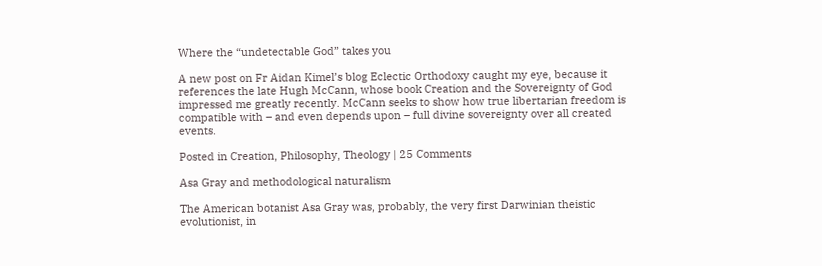Where the “undetectable God” takes you

A new post on Fr Aidan Kimel’s blog Eclectic Orthodoxy caught my eye, because it references the late Hugh McCann, whose book Creation and the Sovereignty of God impressed me greatly recently. McCann seeks to show how true libertarian freedom is compatible with – and even depends upon – full divine sovereignty over all created events.

Posted in Creation, Philosophy, Theology | 25 Comments

Asa Gray and methodological naturalism

The American botanist Asa Gray was, probably, the very first Darwinian theistic evolutionist, in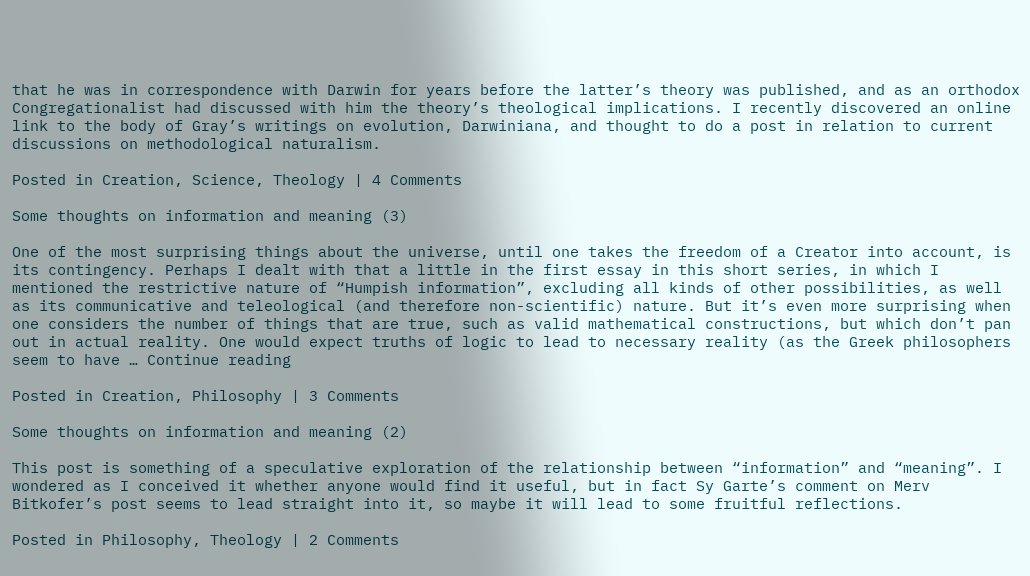that he was in correspondence with Darwin for years before the latter’s theory was published, and as an orthodox Congregationalist had discussed with him the theory’s theological implications. I recently discovered an online link to the body of Gray’s writings on evolution, Darwiniana, and thought to do a post in relation to current discussions on methodological naturalism.

Posted in Creation, Science, Theology | 4 Comments

Some thoughts on information and meaning (3)

One of the most surprising things about the universe, until one takes the freedom of a Creator into account, is its contingency. Perhaps I dealt with that a little in the first essay in this short series, in which I mentioned the restrictive nature of “Humpish information”, excluding all kinds of other possibilities, as well as its communicative and teleological (and therefore non-scientific) nature. But it’s even more surprising when one considers the number of things that are true, such as valid mathematical constructions, but which don’t pan out in actual reality. One would expect truths of logic to lead to necessary reality (as the Greek philosophers seem to have … Continue reading

Posted in Creation, Philosophy | 3 Comments

Some thoughts on information and meaning (2)

This post is something of a speculative exploration of the relationship between “information” and “meaning”. I wondered as I conceived it whether anyone would find it useful, but in fact Sy Garte’s comment on Merv Bitkofer’s post seems to lead straight into it, so maybe it will lead to some fruitful reflections.

Posted in Philosophy, Theology | 2 Comments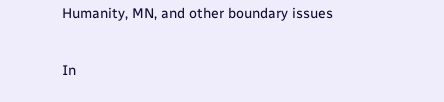Humanity, MN, and other boundary issues

In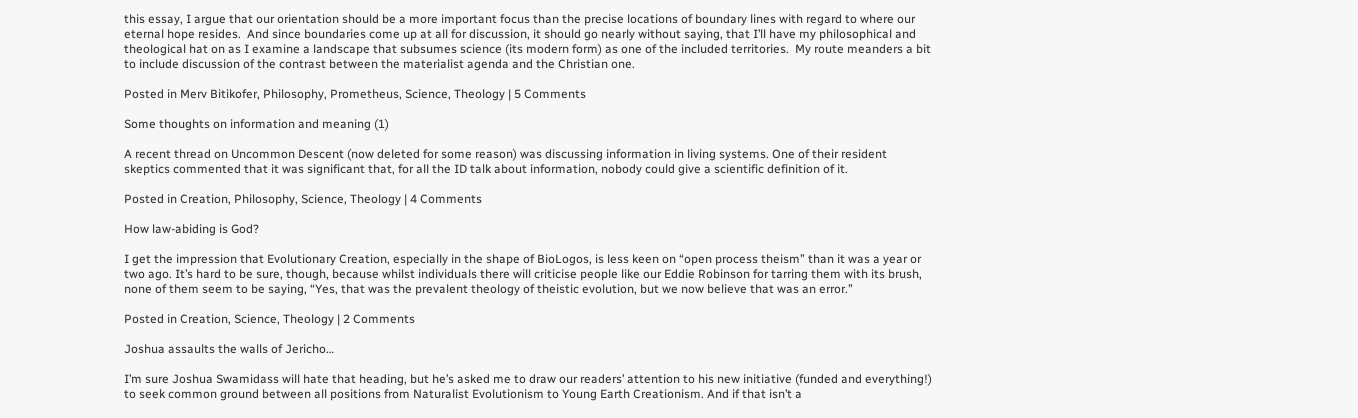this essay, I argue that our orientation should be a more important focus than the precise locations of boundary lines with regard to where our eternal hope resides.  And since boundaries come up at all for discussion, it should go nearly without saying, that I’ll have my philosophical and theological hat on as I examine a landscape that subsumes science (its modern form) as one of the included territories.  My route meanders a bit to include discussion of the contrast between the materialist agenda and the Christian one.

Posted in Merv Bitikofer, Philosophy, Prometheus, Science, Theology | 5 Comments

Some thoughts on information and meaning (1)

A recent thread on Uncommon Descent (now deleted for some reason) was discussing information in living systems. One of their resident skeptics commented that it was significant that, for all the ID talk about information, nobody could give a scientific definition of it.

Posted in Creation, Philosophy, Science, Theology | 4 Comments

How law-abiding is God?

I get the impression that Evolutionary Creation, especially in the shape of BioLogos, is less keen on “open process theism” than it was a year or two ago. It’s hard to be sure, though, because whilst individuals there will criticise people like our Eddie Robinson for tarring them with its brush, none of them seem to be saying, “Yes, that was the prevalent theology of theistic evolution, but we now believe that was an error.”

Posted in Creation, Science, Theology | 2 Comments

Joshua assaults the walls of Jericho…

I’m sure Joshua Swamidass will hate that heading, but he’s asked me to draw our readers’ attention to his new initiative (funded and everything!) to seek common ground between all positions from Naturalist Evolutionism to Young Earth Creationism. And if that isn’t a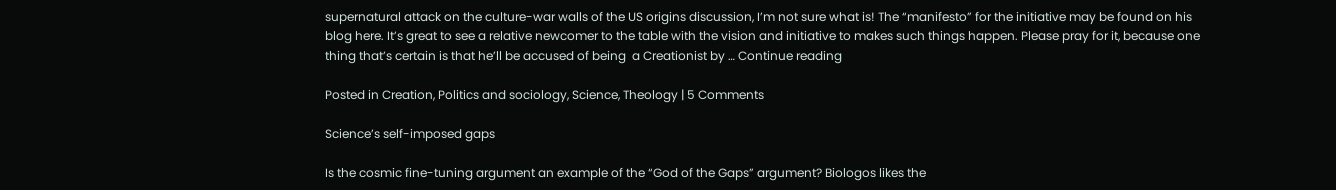supernatural attack on the culture-war walls of the US origins discussion, I’m not sure what is! The “manifesto” for the initiative may be found on his blog here. It’s great to see a relative newcomer to the table with the vision and initiative to makes such things happen. Please pray for it, because one thing that’s certain is that he’ll be accused of being  a Creationist by … Continue reading

Posted in Creation, Politics and sociology, Science, Theology | 5 Comments

Science’s self-imposed gaps

Is the cosmic fine-tuning argument an example of the “God of the Gaps” argument? Biologos likes the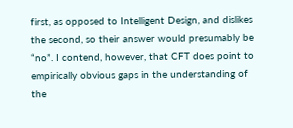first, as opposed to Intelligent Design, and dislikes the second, so their answer would presumably be “no”. I contend, however, that CFT does point to empirically obvious gaps in the understanding of the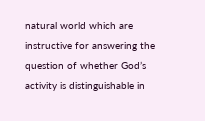natural world which are instructive for answering the question of whether God’s activity is distinguishable in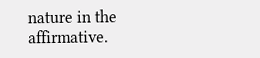nature in the affirmative.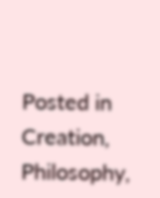Posted in Creation, Philosophy,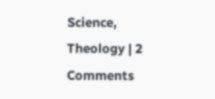Science, Theology | 2 Comments